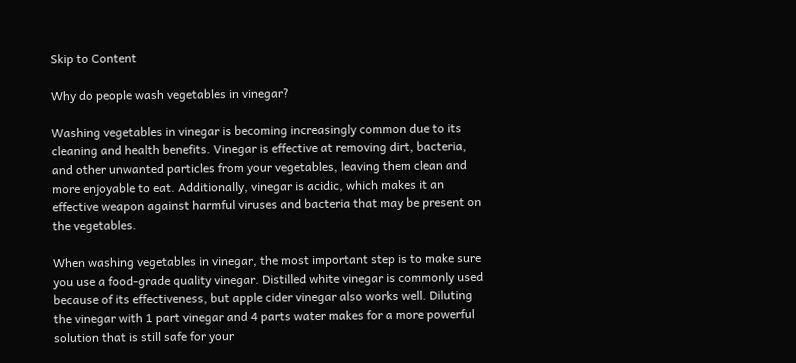Skip to Content

Why do people wash vegetables in vinegar?

Washing vegetables in vinegar is becoming increasingly common due to its cleaning and health benefits. Vinegar is effective at removing dirt, bacteria, and other unwanted particles from your vegetables, leaving them clean and more enjoyable to eat. Additionally, vinegar is acidic, which makes it an effective weapon against harmful viruses and bacteria that may be present on the vegetables.

When washing vegetables in vinegar, the most important step is to make sure you use a food-grade quality vinegar. Distilled white vinegar is commonly used because of its effectiveness, but apple cider vinegar also works well. Diluting the vinegar with 1 part vinegar and 4 parts water makes for a more powerful solution that is still safe for your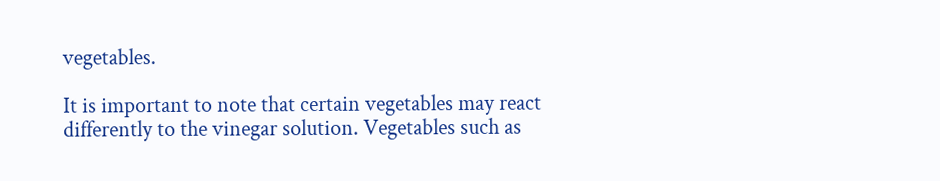vegetables.

It is important to note that certain vegetables may react differently to the vinegar solution. Vegetables such as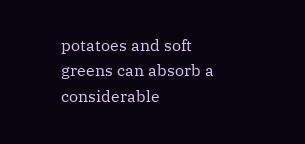potatoes and soft greens can absorb a considerable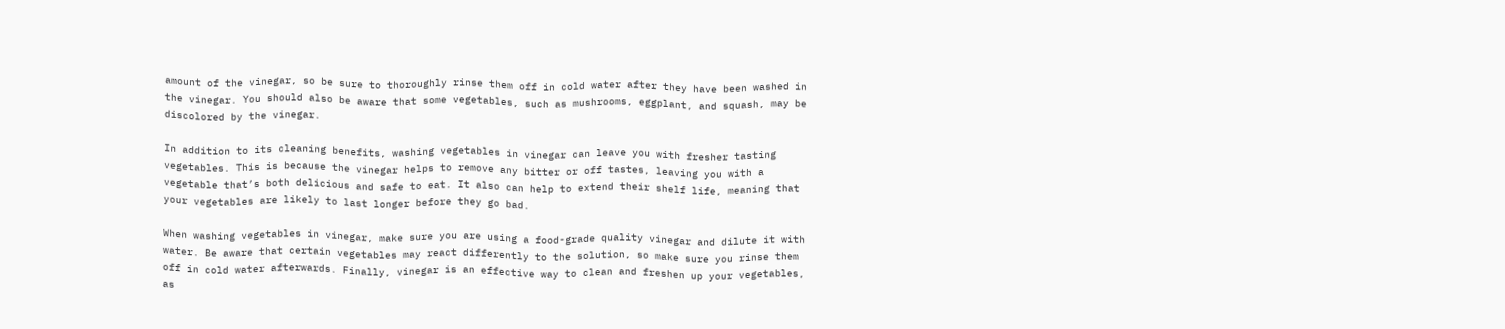amount of the vinegar, so be sure to thoroughly rinse them off in cold water after they have been washed in the vinegar. You should also be aware that some vegetables, such as mushrooms, eggplant, and squash, may be discolored by the vinegar.

In addition to its cleaning benefits, washing vegetables in vinegar can leave you with fresher tasting vegetables. This is because the vinegar helps to remove any bitter or off tastes, leaving you with a vegetable that’s both delicious and safe to eat. It also can help to extend their shelf life, meaning that your vegetables are likely to last longer before they go bad.

When washing vegetables in vinegar, make sure you are using a food-grade quality vinegar and dilute it with water. Be aware that certain vegetables may react differently to the solution, so make sure you rinse them off in cold water afterwards. Finally, vinegar is an effective way to clean and freshen up your vegetables, as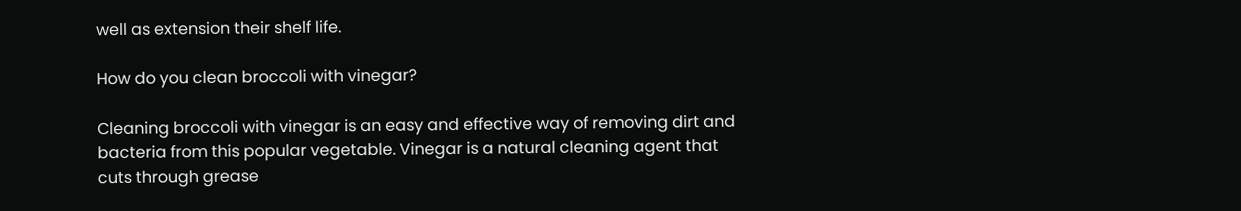well as extension their shelf life.

How do you clean broccoli with vinegar?

Cleaning broccoli with vinegar is an easy and effective way of removing dirt and bacteria from this popular vegetable. Vinegar is a natural cleaning agent that cuts through grease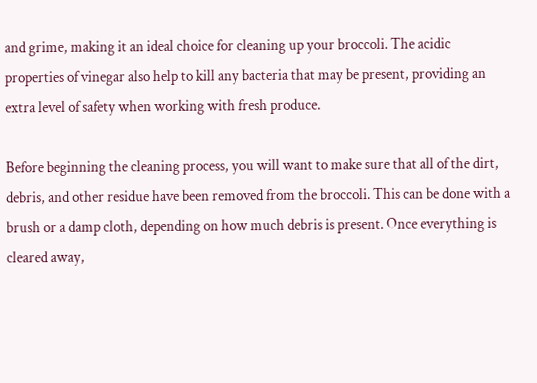and grime, making it an ideal choice for cleaning up your broccoli. The acidic properties of vinegar also help to kill any bacteria that may be present, providing an extra level of safety when working with fresh produce.

Before beginning the cleaning process, you will want to make sure that all of the dirt, debris, and other residue have been removed from the broccoli. This can be done with a brush or a damp cloth, depending on how much debris is present. Once everything is cleared away,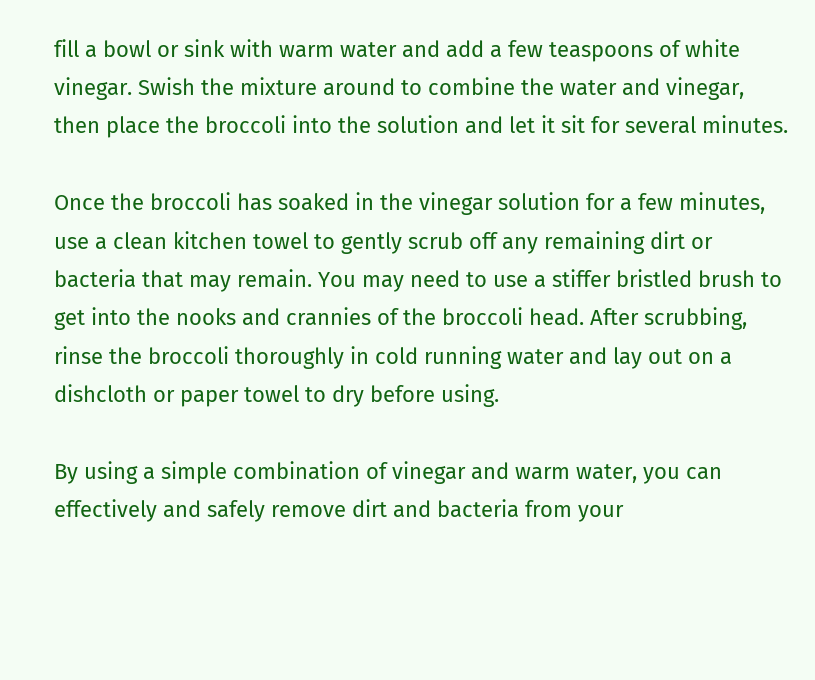fill a bowl or sink with warm water and add a few teaspoons of white vinegar. Swish the mixture around to combine the water and vinegar, then place the broccoli into the solution and let it sit for several minutes.

Once the broccoli has soaked in the vinegar solution for a few minutes, use a clean kitchen towel to gently scrub off any remaining dirt or bacteria that may remain. You may need to use a stiffer bristled brush to get into the nooks and crannies of the broccoli head. After scrubbing, rinse the broccoli thoroughly in cold running water and lay out on a dishcloth or paper towel to dry before using.

By using a simple combination of vinegar and warm water, you can effectively and safely remove dirt and bacteria from your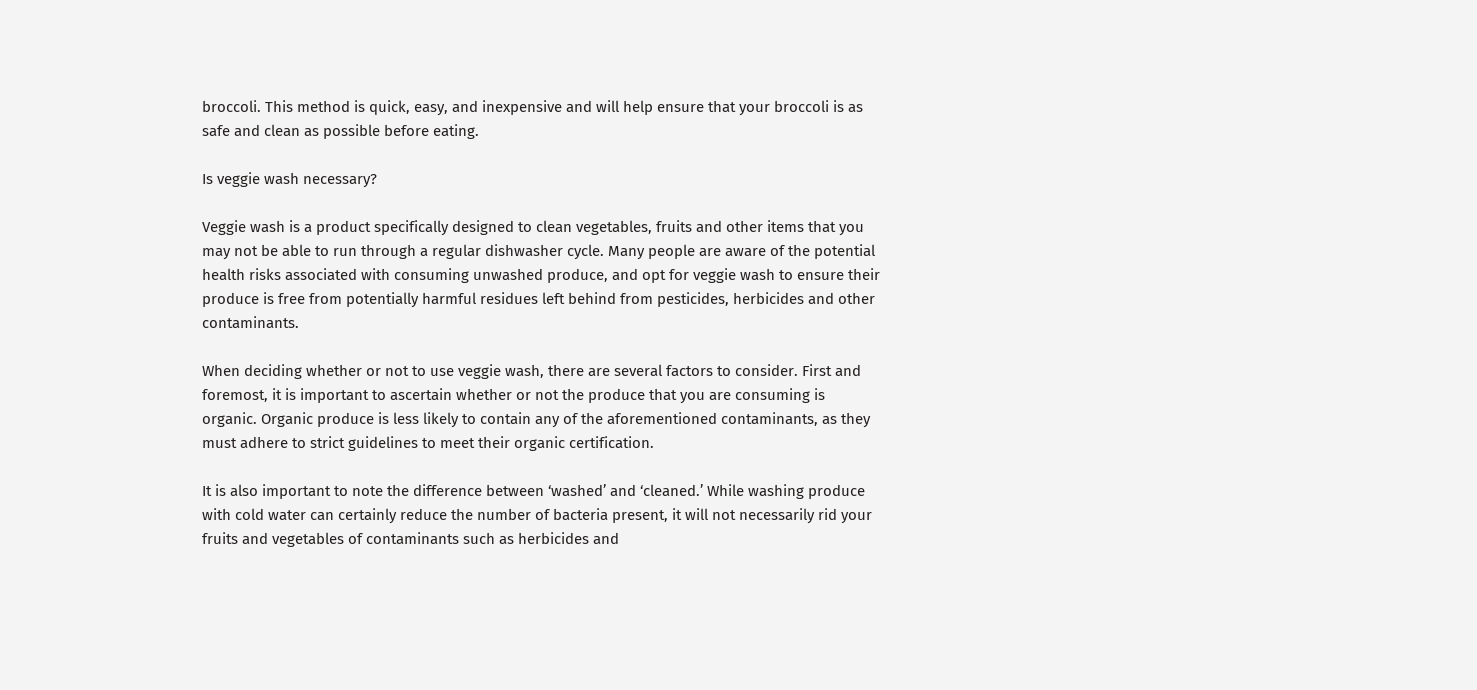broccoli. This method is quick, easy, and inexpensive and will help ensure that your broccoli is as safe and clean as possible before eating.

Is veggie wash necessary?

Veggie wash is a product specifically designed to clean vegetables, fruits and other items that you may not be able to run through a regular dishwasher cycle. Many people are aware of the potential health risks associated with consuming unwashed produce, and opt for veggie wash to ensure their produce is free from potentially harmful residues left behind from pesticides, herbicides and other contaminants.

When deciding whether or not to use veggie wash, there are several factors to consider. First and foremost, it is important to ascertain whether or not the produce that you are consuming is organic. Organic produce is less likely to contain any of the aforementioned contaminants, as they must adhere to strict guidelines to meet their organic certification.

It is also important to note the difference between ‘washed’ and ‘cleaned.’ While washing produce with cold water can certainly reduce the number of bacteria present, it will not necessarily rid your fruits and vegetables of contaminants such as herbicides and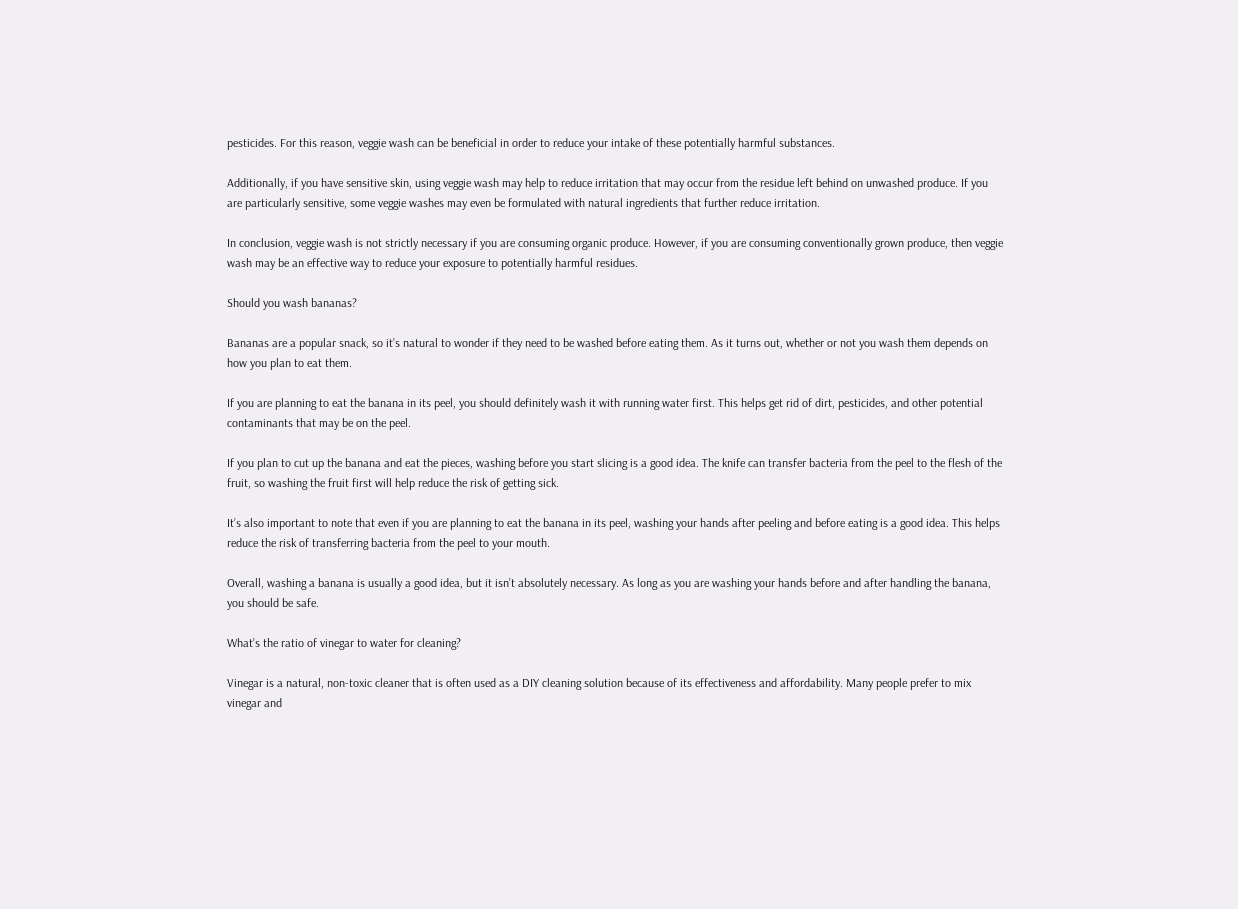pesticides. For this reason, veggie wash can be beneficial in order to reduce your intake of these potentially harmful substances.

Additionally, if you have sensitive skin, using veggie wash may help to reduce irritation that may occur from the residue left behind on unwashed produce. If you are particularly sensitive, some veggie washes may even be formulated with natural ingredients that further reduce irritation.

In conclusion, veggie wash is not strictly necessary if you are consuming organic produce. However, if you are consuming conventionally grown produce, then veggie wash may be an effective way to reduce your exposure to potentially harmful residues.

Should you wash bananas?

Bananas are a popular snack, so it’s natural to wonder if they need to be washed before eating them. As it turns out, whether or not you wash them depends on how you plan to eat them.

If you are planning to eat the banana in its peel, you should definitely wash it with running water first. This helps get rid of dirt, pesticides, and other potential contaminants that may be on the peel.

If you plan to cut up the banana and eat the pieces, washing before you start slicing is a good idea. The knife can transfer bacteria from the peel to the flesh of the fruit, so washing the fruit first will help reduce the risk of getting sick.

It’s also important to note that even if you are planning to eat the banana in its peel, washing your hands after peeling and before eating is a good idea. This helps reduce the risk of transferring bacteria from the peel to your mouth.

Overall, washing a banana is usually a good idea, but it isn’t absolutely necessary. As long as you are washing your hands before and after handling the banana, you should be safe.

What’s the ratio of vinegar to water for cleaning?

Vinegar is a natural, non-toxic cleaner that is often used as a DIY cleaning solution because of its effectiveness and affordability. Many people prefer to mix vinegar and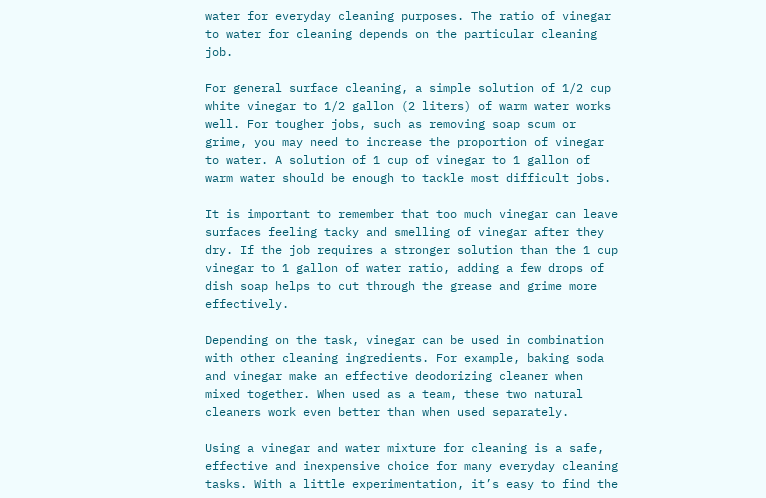water for everyday cleaning purposes. The ratio of vinegar to water for cleaning depends on the particular cleaning job.

For general surface cleaning, a simple solution of 1/2 cup white vinegar to 1/2 gallon (2 liters) of warm water works well. For tougher jobs, such as removing soap scum or grime, you may need to increase the proportion of vinegar to water. A solution of 1 cup of vinegar to 1 gallon of warm water should be enough to tackle most difficult jobs.

It is important to remember that too much vinegar can leave surfaces feeling tacky and smelling of vinegar after they dry. If the job requires a stronger solution than the 1 cup vinegar to 1 gallon of water ratio, adding a few drops of dish soap helps to cut through the grease and grime more effectively.

Depending on the task, vinegar can be used in combination with other cleaning ingredients. For example, baking soda and vinegar make an effective deodorizing cleaner when mixed together. When used as a team, these two natural cleaners work even better than when used separately.

Using a vinegar and water mixture for cleaning is a safe, effective and inexpensive choice for many everyday cleaning tasks. With a little experimentation, it’s easy to find the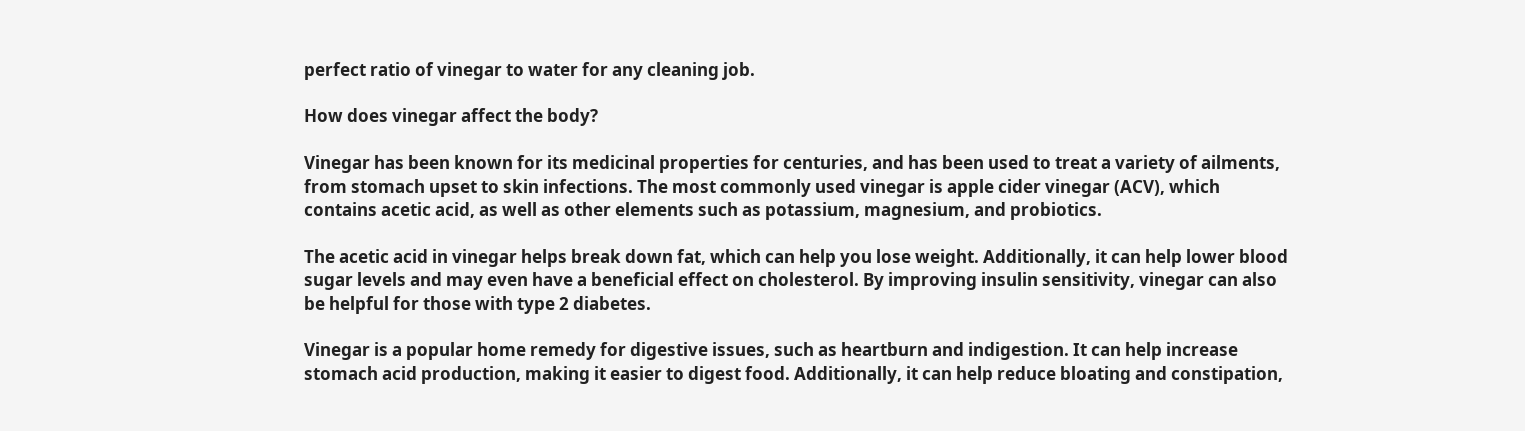perfect ratio of vinegar to water for any cleaning job.

How does vinegar affect the body?

Vinegar has been known for its medicinal properties for centuries, and has been used to treat a variety of ailments, from stomach upset to skin infections. The most commonly used vinegar is apple cider vinegar (ACV), which contains acetic acid, as well as other elements such as potassium, magnesium, and probiotics.

The acetic acid in vinegar helps break down fat, which can help you lose weight. Additionally, it can help lower blood sugar levels and may even have a beneficial effect on cholesterol. By improving insulin sensitivity, vinegar can also be helpful for those with type 2 diabetes.

Vinegar is a popular home remedy for digestive issues, such as heartburn and indigestion. It can help increase stomach acid production, making it easier to digest food. Additionally, it can help reduce bloating and constipation,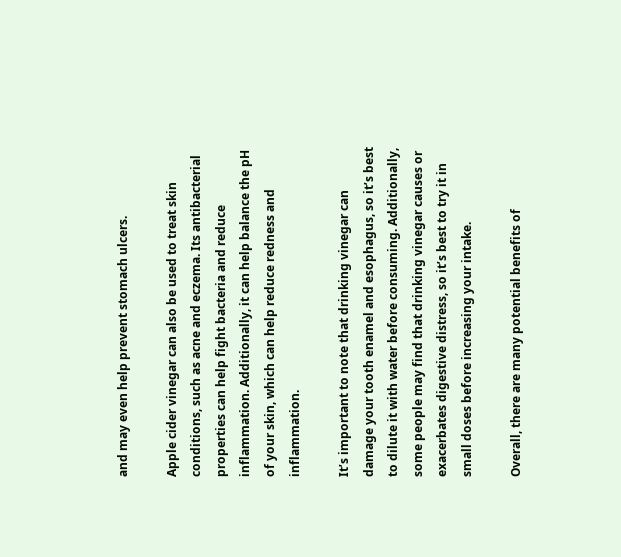and may even help prevent stomach ulcers.

Apple cider vinegar can also be used to treat skin conditions, such as acne and eczema. Its antibacterial properties can help fight bacteria and reduce inflammation. Additionally, it can help balance the pH of your skin, which can help reduce redness and inflammation.

It’s important to note that drinking vinegar can damage your tooth enamel and esophagus, so it’s best to dilute it with water before consuming. Additionally, some people may find that drinking vinegar causes or exacerbates digestive distress, so it’s best to try it in small doses before increasing your intake.

Overall, there are many potential benefits of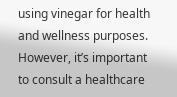using vinegar for health and wellness purposes. However, it’s important to consult a healthcare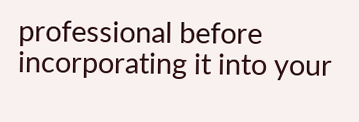professional before incorporating it into your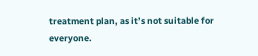treatment plan, as it’s not suitable for everyone.